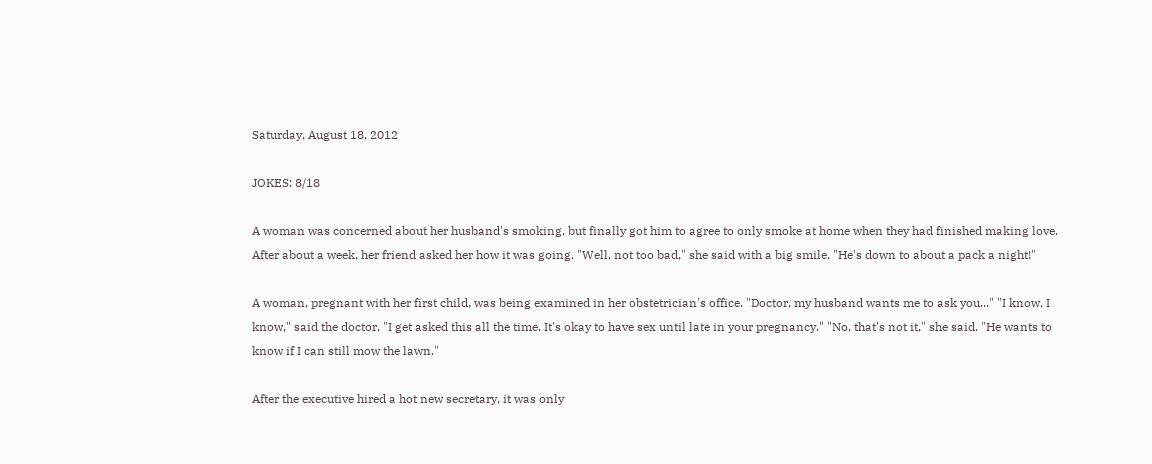Saturday, August 18, 2012

JOKES: 8/18

A woman was concerned about her husband's smoking, but finally got him to agree to only smoke at home when they had finished making love. After about a week, her friend asked her how it was going. "Well, not too bad," she said with a big smile. "He's down to about a pack a night!"

A woman, pregnant with her first child, was being examined in her obstetrician's office. "Doctor, my husband wants me to ask you..." "I know, I know," said the doctor, "I get asked this all the time. It's okay to have sex until late in your pregnancy." "No, that's not it," she said. "He wants to know if I can still mow the lawn."

After the executive hired a hot new secretary, it was only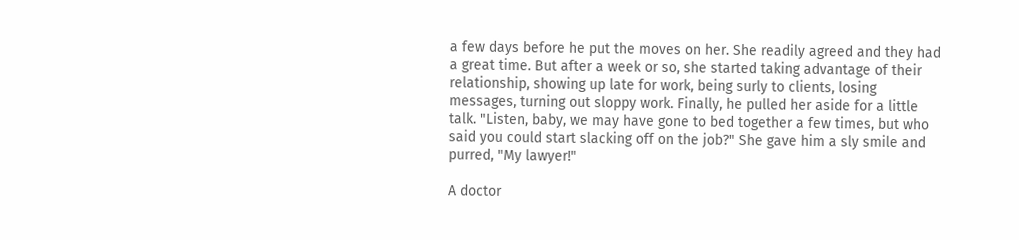a few days before he put the moves on her. She readily agreed and they had a great time. But after a week or so, she started taking advantage of their relationship, showing up late for work, being surly to clients, losing messages, turning out sloppy work. Finally, he pulled her aside for a little talk. "Listen, baby, we may have gone to bed together a few times, but who said you could start slacking off on the job?" She gave him a sly smile and purred, "My lawyer!"

A doctor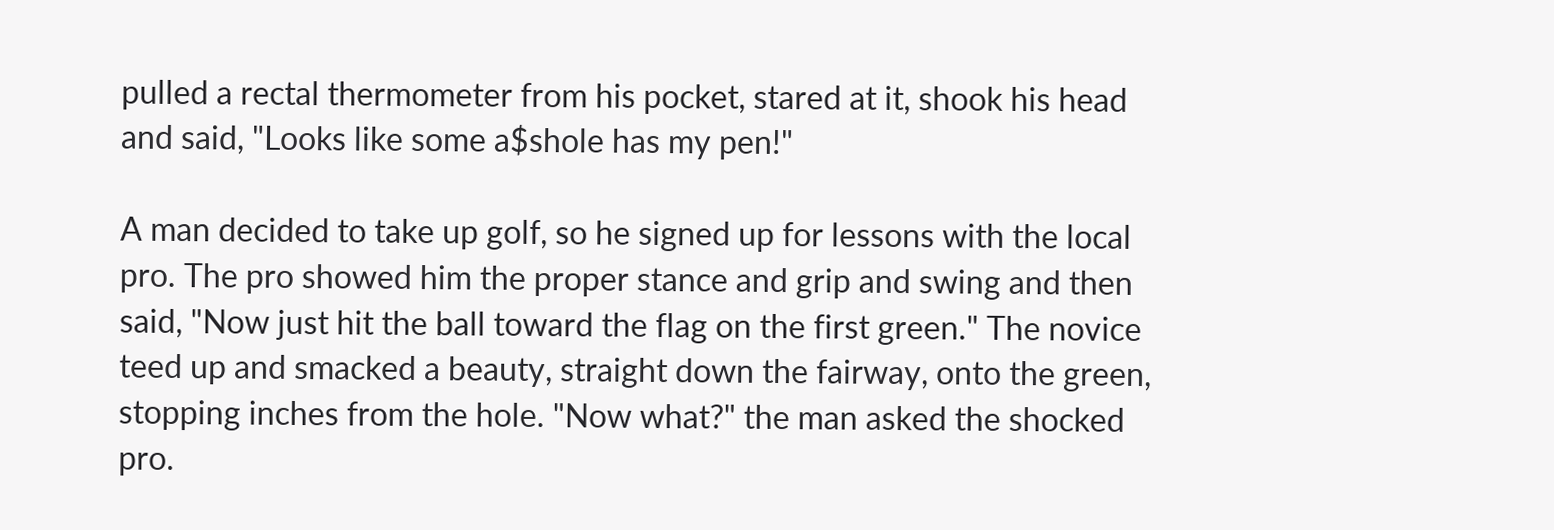pulled a rectal thermometer from his pocket, stared at it, shook his head and said, "Looks like some a$shole has my pen!"

A man decided to take up golf, so he signed up for lessons with the local pro. The pro showed him the proper stance and grip and swing and then said, "Now just hit the ball toward the flag on the first green." The novice teed up and smacked a beauty, straight down the fairway, onto the green, stopping inches from the hole. "Now what?" the man asked the shocked pro.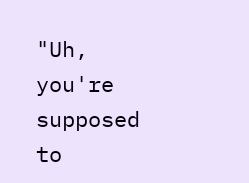"Uh, you're supposed to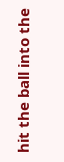hit the ball into the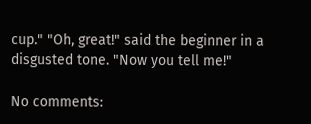cup." "Oh, great!" said the beginner in a disgusted tone. "Now you tell me!"

No comments: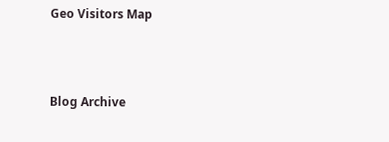Geo Visitors Map



Blog Archive